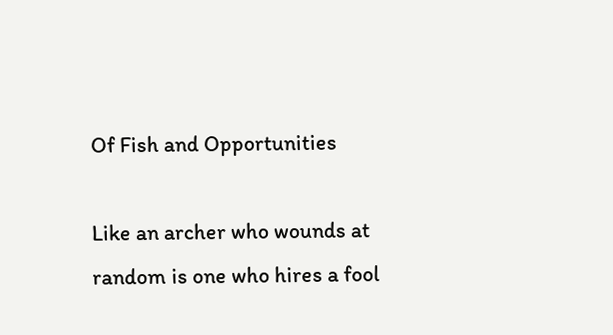Of Fish and Opportunities

Like an archer who wounds at random is one who hires a fool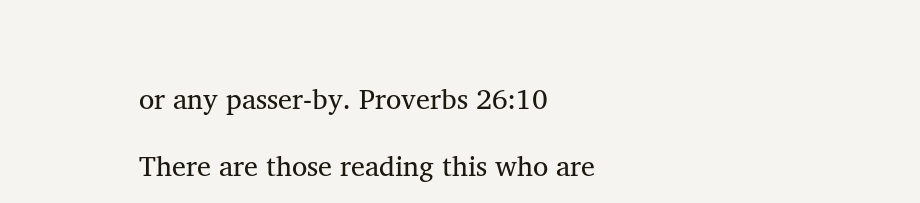or any passer-by. Proverbs 26:10

There are those reading this who are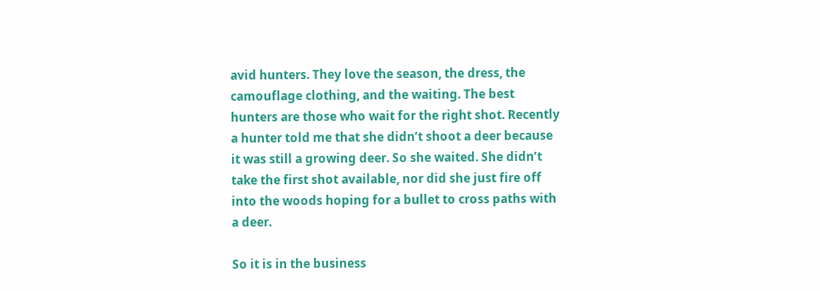avid hunters. They love the season, the dress, the camouflage clothing, and the waiting. The best hunters are those who wait for the right shot. Recently a hunter told me that she didn’t shoot a deer because it was still a growing deer. So she waited. She didn’t take the first shot available, nor did she just fire off into the woods hoping for a bullet to cross paths with a deer.

So it is in the business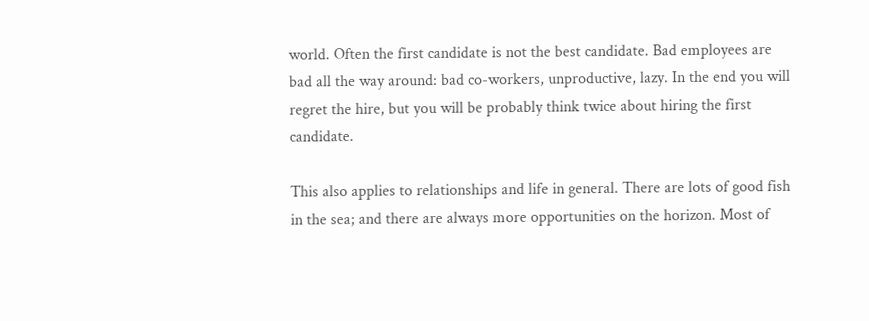world. Often the first candidate is not the best candidate. Bad employees are bad all the way around: bad co-workers, unproductive, lazy. In the end you will regret the hire, but you will be probably think twice about hiring the first candidate.

This also applies to relationships and life in general. There are lots of good fish in the sea; and there are always more opportunities on the horizon. Most of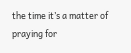the time it’s a matter of praying for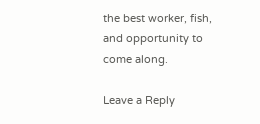the best worker, fish, and opportunity to come along.

Leave a Reply